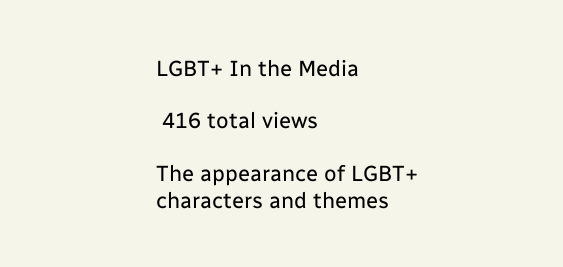LGBT+ In the Media

 416 total views

The appearance of LGBT+ characters and themes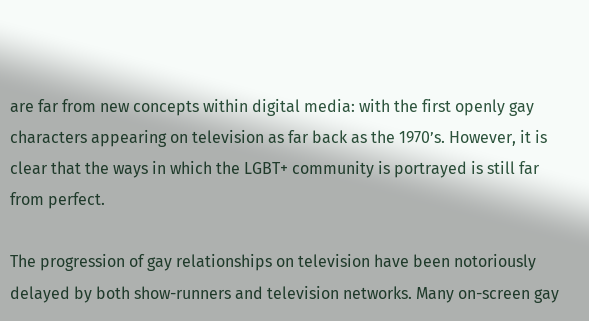are far from new concepts within digital media: with the first openly gay characters appearing on television as far back as the 1970’s. However, it is clear that the ways in which the LGBT+ community is portrayed is still far from perfect.

The progression of gay relationships on television have been notoriously delayed by both show-runners and television networks. Many on-screen gay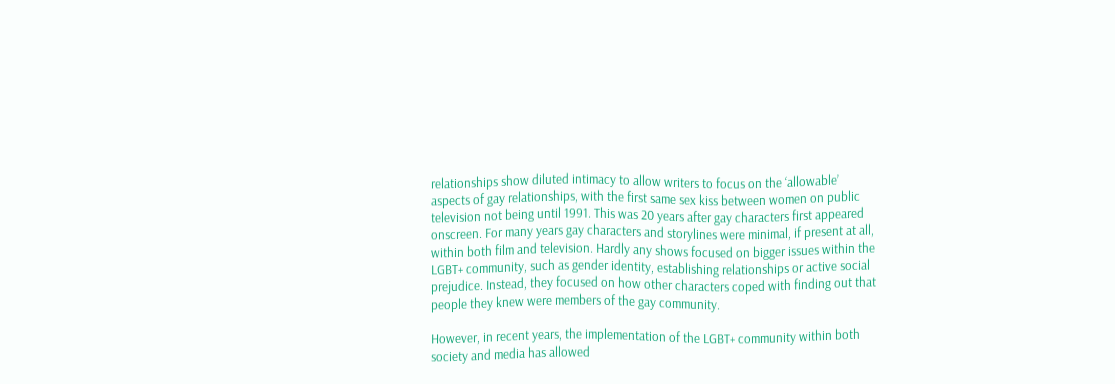relationships show diluted intimacy to allow writers to focus on the ‘allowable’ aspects of gay relationships, with the first same sex kiss between women on public television not being until 1991. This was 20 years after gay characters first appeared onscreen. For many years gay characters and storylines were minimal, if present at all, within both film and television. Hardly any shows focused on bigger issues within the LGBT+ community, such as gender identity, establishing relationships or active social prejudice. Instead, they focused on how other characters coped with finding out that people they knew were members of the gay community.

However, in recent years, the implementation of the LGBT+ community within both society and media has allowed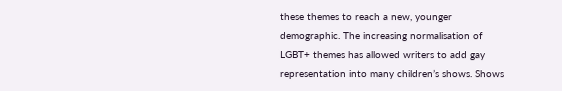these themes to reach a new, younger demographic. The increasing normalisation of LGBT+ themes has allowed writers to add gay representation into many children’s shows. Shows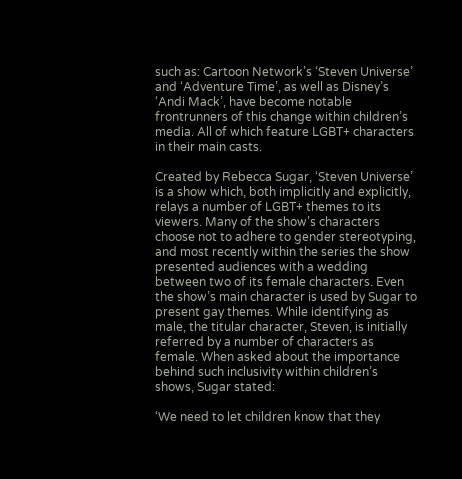such as: Cartoon Network’s ‘Steven Universe’ and ‘Adventure Time’, as well as Disney’s ‘Andi Mack’, have become notable frontrunners of this change within children’s media. All of which feature LGBT+ characters in their main casts.

Created by Rebecca Sugar, ‘Steven Universe’ is a show which, both implicitly and explicitly, relays a number of LGBT+ themes to its viewers. Many of the show’s characters choose not to adhere to gender stereotyping, and most recently within the series the show presented audiences with a wedding between two of its female characters. Even the show’s main character is used by Sugar to present gay themes. While identifying as male, the titular character, Steven, is initially referred by a number of characters as female. When asked about the importance behind such inclusivity within children’s shows, Sugar stated:

‘We need to let children know that they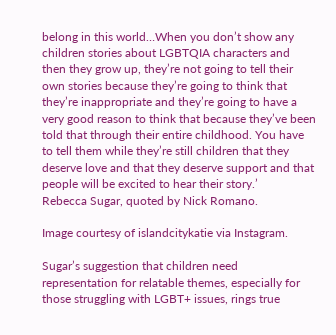belong in this world…When you don’t show any children stories about LGBTQIA characters and then they grow up, they’re not going to tell their own stories because they’re going to think that they’re inappropriate and they’re going to have a very good reason to think that because they’ve been told that through their entire childhood. You have to tell them while they’re still children that they deserve love and that they deserve support and that people will be excited to hear their story.’
Rebecca Sugar, quoted by Nick Romano.

Image courtesy of islandcitykatie via Instagram.

Sugar’s suggestion that children need representation for relatable themes, especially for those struggling with LGBT+ issues, rings true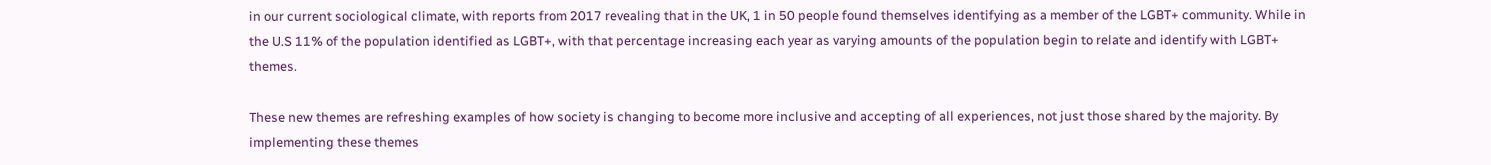in our current sociological climate, with reports from 2017 revealing that in the UK, 1 in 50 people found themselves identifying as a member of the LGBT+ community. While in the U.S 11% of the population identified as LGBT+, with that percentage increasing each year as varying amounts of the population begin to relate and identify with LGBT+ themes.

These new themes are refreshing examples of how society is changing to become more inclusive and accepting of all experiences, not just those shared by the majority. By implementing these themes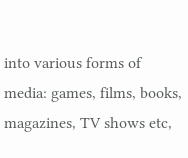into various forms of media: games, films, books, magazines, TV shows etc,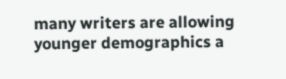many writers are allowing younger demographics a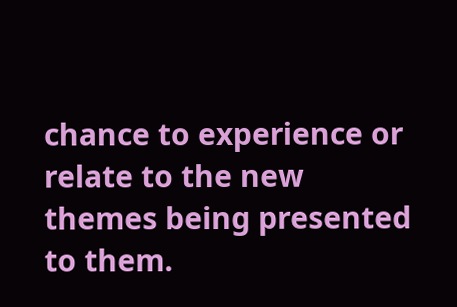chance to experience or relate to the new themes being presented to them.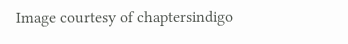Image courtesy of chaptersindigo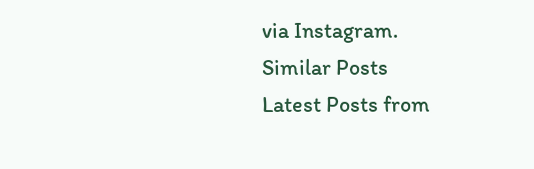via Instagram.
Similar Posts
Latest Posts from